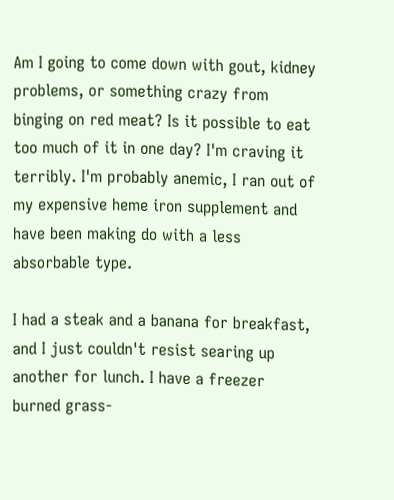Am I going to come down with gout, kidney problems, or something crazy from binging on red meat? Is it possible to eat too much of it in one day? I'm craving it terribly. I'm probably anemic, I ran out of my expensive heme iron supplement and have been making do with a less absorbable type.

I had a steak and a banana for breakfast, and I just couldn't resist searing up another for lunch. I have a freezer burned grass-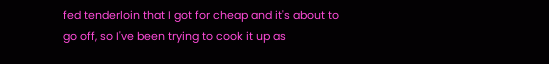fed tenderloin that I got for cheap and it's about to go off, so I've been trying to cook it up as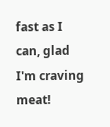fast as I can, glad I'm craving meat!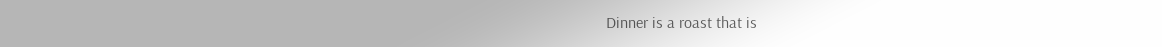Dinner is a roast that is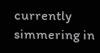currently simmering in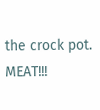the crock pot. MEAT!!!